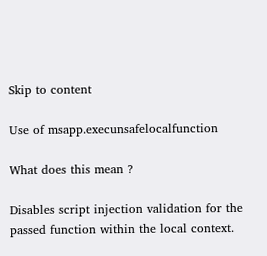Skip to content

Use of msapp.execunsafelocalfunction

What does this mean ?

Disables script injection validation for the passed function within the local context.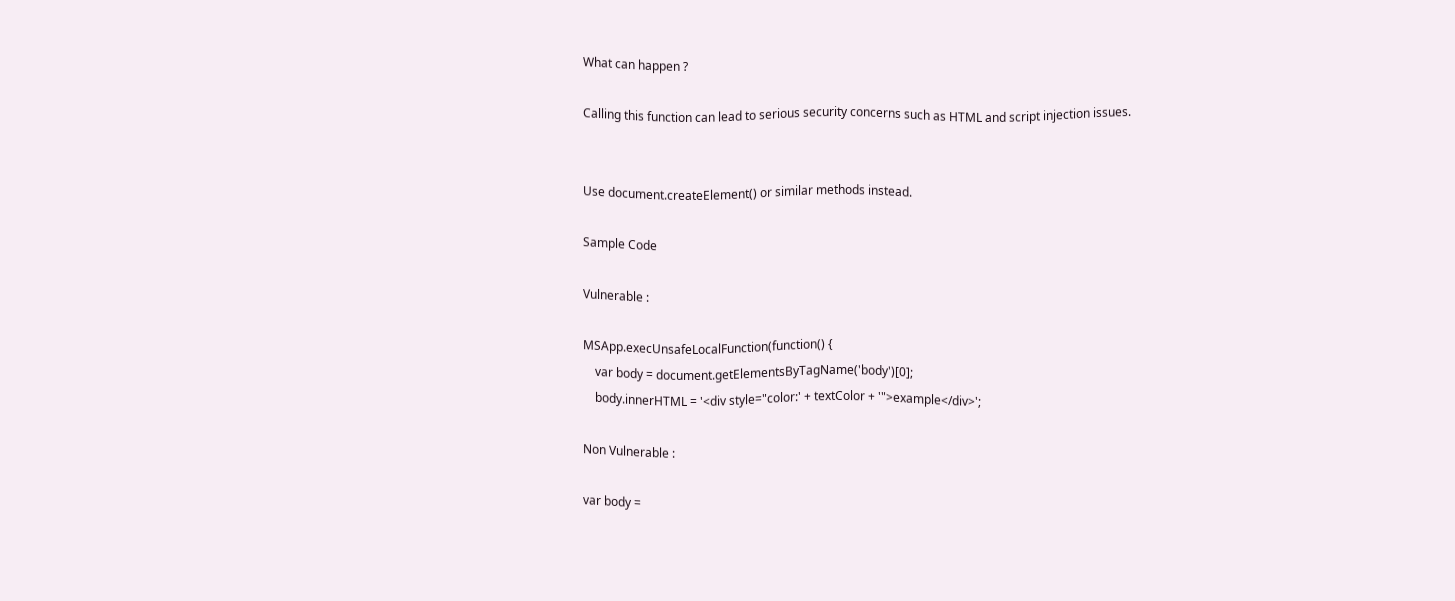What can happen ?

Calling this function can lead to serious security concerns such as HTML and script injection issues.


Use document.createElement() or similar methods instead.

Sample Code

Vulnerable :

MSApp.execUnsafeLocalFunction(function() {
    var body = document.getElementsByTagName('body')[0];
    body.innerHTML = '<div style="color:' + textColor + '">example</div>';

Non Vulnerable :

var body =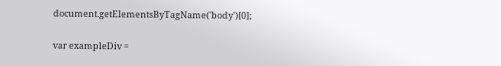document.getElementsByTagName('body')[0];

var exampleDiv =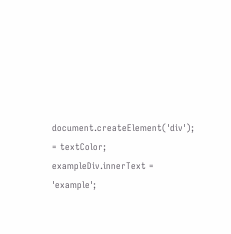document.createElement('div'); = textColor;
exampleDiv.innerText = 'example';